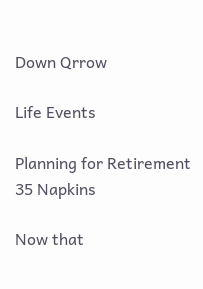Down Qrrow

Life Events

Planning for Retirement 35 Napkins

Now that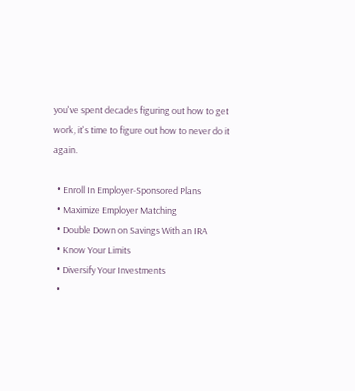you've spent decades figuring out how to get work, it's time to figure out how to never do it again.

  • Enroll In Employer-Sponsored Plans
  • Maximize Employer Matching
  • Double Down on Savings With an IRA
  • Know Your Limits
  • Diversify Your Investments
  •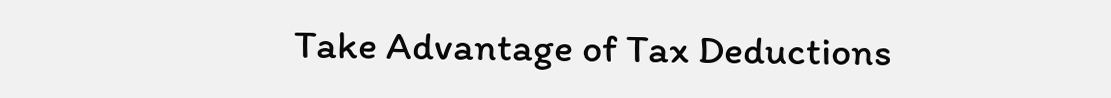Take Advantage of Tax Deductions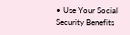• Use Your Social Security Benefits